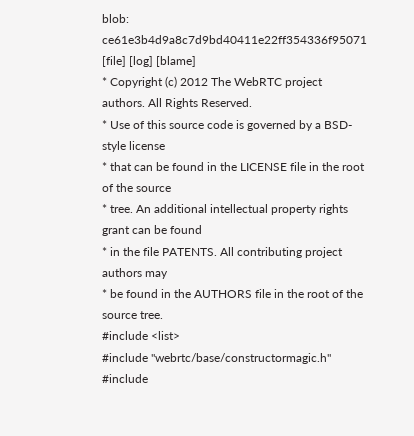blob: ce61e3b4d9a8c7d9bd40411e22ff354336f95071 [file] [log] [blame]
* Copyright (c) 2012 The WebRTC project authors. All Rights Reserved.
* Use of this source code is governed by a BSD-style license
* that can be found in the LICENSE file in the root of the source
* tree. An additional intellectual property rights grant can be found
* in the file PATENTS. All contributing project authors may
* be found in the AUTHORS file in the root of the source tree.
#include <list>
#include "webrtc/base/constructormagic.h"
#include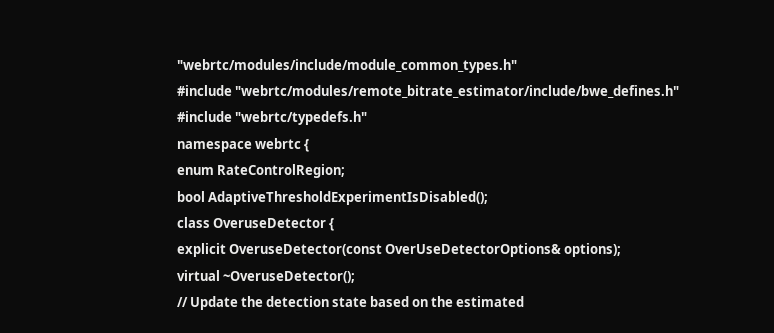"webrtc/modules/include/module_common_types.h"
#include "webrtc/modules/remote_bitrate_estimator/include/bwe_defines.h"
#include "webrtc/typedefs.h"
namespace webrtc {
enum RateControlRegion;
bool AdaptiveThresholdExperimentIsDisabled();
class OveruseDetector {
explicit OveruseDetector(const OverUseDetectorOptions& options);
virtual ~OveruseDetector();
// Update the detection state based on the estimated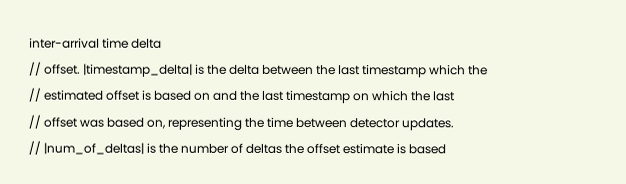inter-arrival time delta
// offset. |timestamp_delta| is the delta between the last timestamp which the
// estimated offset is based on and the last timestamp on which the last
// offset was based on, representing the time between detector updates.
// |num_of_deltas| is the number of deltas the offset estimate is based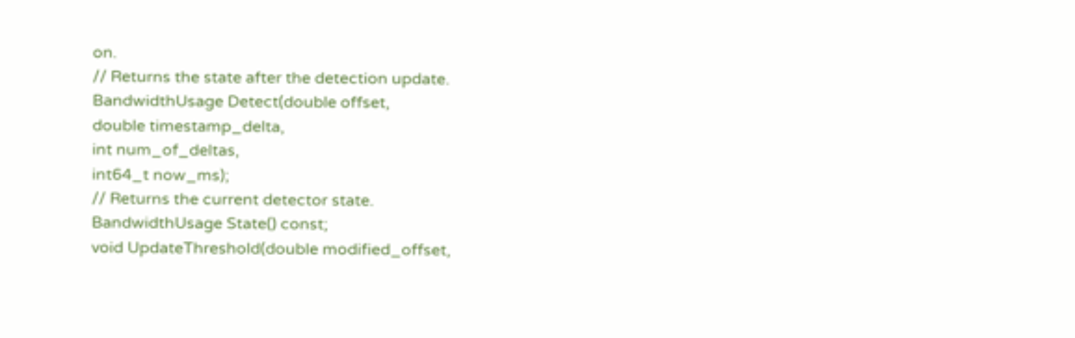on.
// Returns the state after the detection update.
BandwidthUsage Detect(double offset,
double timestamp_delta,
int num_of_deltas,
int64_t now_ms);
// Returns the current detector state.
BandwidthUsage State() const;
void UpdateThreshold(double modified_offset,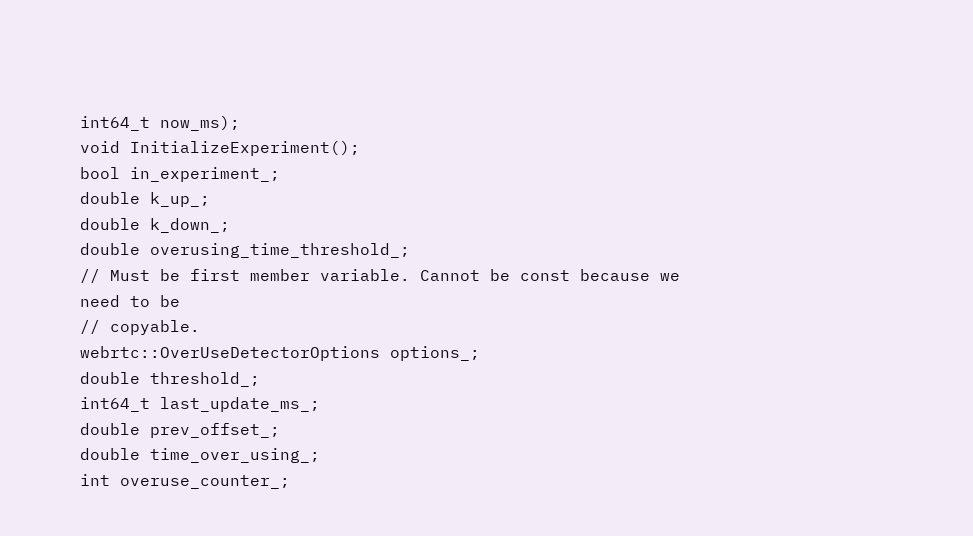int64_t now_ms);
void InitializeExperiment();
bool in_experiment_;
double k_up_;
double k_down_;
double overusing_time_threshold_;
// Must be first member variable. Cannot be const because we need to be
// copyable.
webrtc::OverUseDetectorOptions options_;
double threshold_;
int64_t last_update_ms_;
double prev_offset_;
double time_over_using_;
int overuse_counter_;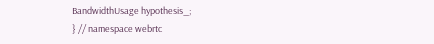BandwidthUsage hypothesis_;
} // namespace webrtc